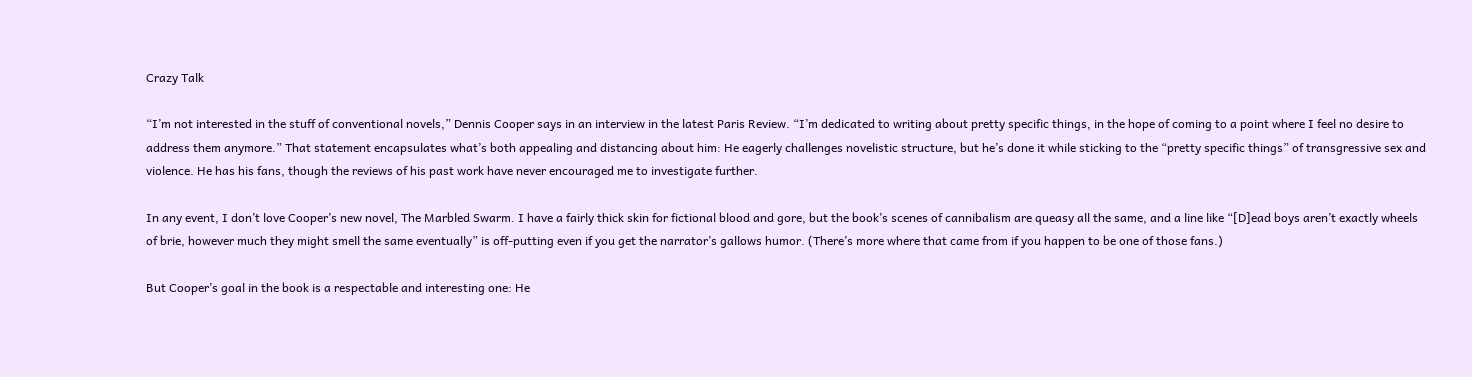Crazy Talk

“I’m not interested in the stuff of conventional novels,” Dennis Cooper says in an interview in the latest Paris Review. “I’m dedicated to writing about pretty specific things, in the hope of coming to a point where I feel no desire to address them anymore.” That statement encapsulates what’s both appealing and distancing about him: He eagerly challenges novelistic structure, but he’s done it while sticking to the “pretty specific things” of transgressive sex and violence. He has his fans, though the reviews of his past work have never encouraged me to investigate further.

In any event, I don’t love Cooper’s new novel, The Marbled Swarm. I have a fairly thick skin for fictional blood and gore, but the book’s scenes of cannibalism are queasy all the same, and a line like “[D]ead boys aren’t exactly wheels of brie, however much they might smell the same eventually” is off-putting even if you get the narrator’s gallows humor. (There’s more where that came from if you happen to be one of those fans.)

But Cooper’s goal in the book is a respectable and interesting one: He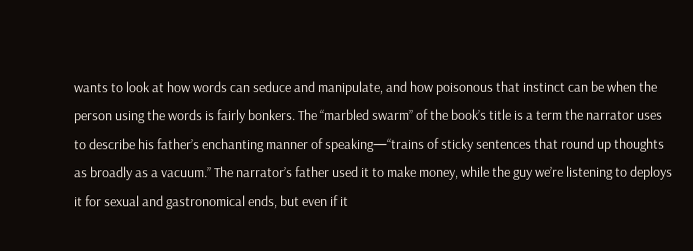wants to look at how words can seduce and manipulate, and how poisonous that instinct can be when the person using the words is fairly bonkers. The “marbled swarm” of the book’s title is a term the narrator uses to describe his father’s enchanting manner of speaking—“trains of sticky sentences that round up thoughts as broadly as a vacuum.” The narrator’s father used it to make money, while the guy we’re listening to deploys it for sexual and gastronomical ends, but even if it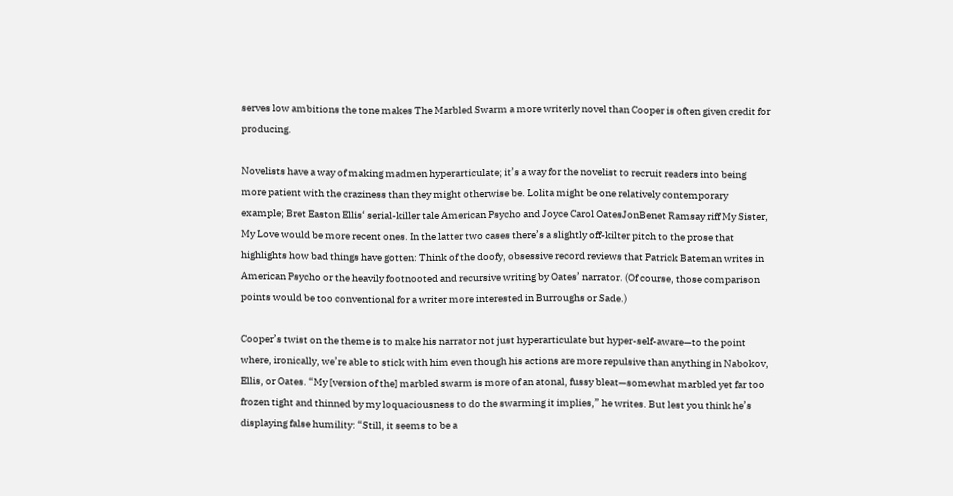serves low ambitions the tone makes The Marbled Swarm a more writerly novel than Cooper is often given credit for producing.

Novelists have a way of making madmen hyperarticulate; it’s a way for the novelist to recruit readers into being more patient with the craziness than they might otherwise be. Lolita might be one relatively contemporary example; Bret Easton Ellis‘ serial-killer tale American Psycho and Joyce Carol OatesJonBenet Ramsay riff My Sister, My Love would be more recent ones. In the latter two cases there’s a slightly off-kilter pitch to the prose that highlights how bad things have gotten: Think of the doofy, obsessive record reviews that Patrick Bateman writes in American Psycho or the heavily footnooted and recursive writing by Oates’ narrator. (Of course, those comparison points would be too conventional for a writer more interested in Burroughs or Sade.)

Cooper’s twist on the theme is to make his narrator not just hyperarticulate but hyper-self-aware—to the point where, ironically, we’re able to stick with him even though his actions are more repulsive than anything in Nabokov, Ellis, or Oates. “My [version of the] marbled swarm is more of an atonal, fussy bleat—somewhat marbled yet far too frozen tight and thinned by my loquaciousness to do the swarming it implies,” he writes. But lest you think he’s displaying false humility: “Still, it seems to be a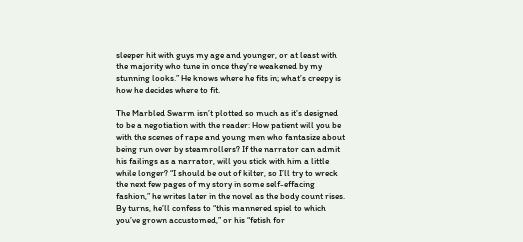sleeper hit with guys my age and younger, or at least with the majority who tune in once they’re weakened by my stunning looks.” He knows where he fits in; what’s creepy is how he decides where to fit.

The Marbled Swarm isn’t plotted so much as it’s designed to be a negotiation with the reader: How patient will you be with the scenes of rape and young men who fantasize about being run over by steamrollers? If the narrator can admit his failings as a narrator, will you stick with him a little while longer? “I should be out of kilter, so I’ll try to wreck the next few pages of my story in some self-effacing fashion,” he writes later in the novel as the body count rises. By turns, he’ll confess to “this mannered spiel to which you’ve grown accustomed,” or his “fetish for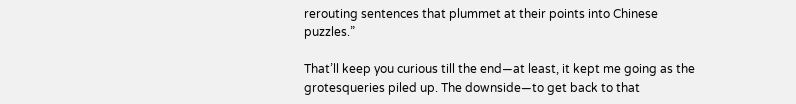rerouting sentences that plummet at their points into Chinese puzzles.”

That’ll keep you curious till the end—at least, it kept me going as the grotesqueries piled up. The downside—to get back to that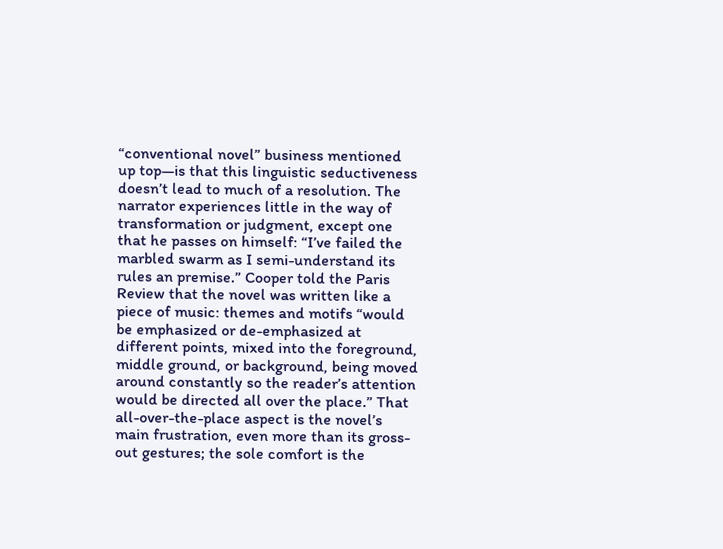“conventional novel” business mentioned up top—is that this linguistic seductiveness doesn’t lead to much of a resolution. The narrator experiences little in the way of transformation or judgment, except one that he passes on himself: “I’ve failed the marbled swarm as I semi-understand its rules an premise.” Cooper told the Paris Review that the novel was written like a piece of music: themes and motifs “would be emphasized or de-emphasized at different points, mixed into the foreground, middle ground, or background, being moved around constantly so the reader’s attention would be directed all over the place.” That all-over-the-place aspect is the novel’s main frustration, even more than its gross-out gestures; the sole comfort is the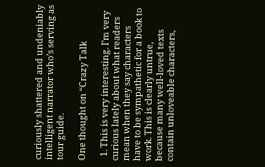curiously shattered and undeniably intelligent narrator who’s serving as tour guide.

One thought on “Crazy Talk

  1. This is very interesting. I’m very curious lately about what readers mean when they say characters have to be sympathetic for a book to work. This is clearly untrue, because many well-loved texts contain unloveable characters,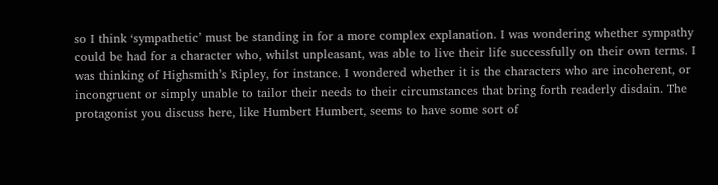so I think ‘sympathetic’ must be standing in for a more complex explanation. I was wondering whether sympathy could be had for a character who, whilst unpleasant, was able to live their life successfully on their own terms. I was thinking of Highsmith’s Ripley, for instance. I wondered whether it is the characters who are incoherent, or incongruent or simply unable to tailor their needs to their circumstances that bring forth readerly disdain. The protagonist you discuss here, like Humbert Humbert, seems to have some sort of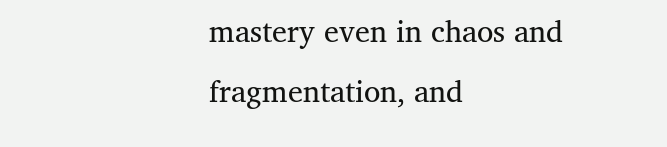mastery even in chaos and fragmentation, and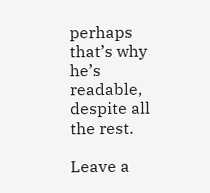perhaps that’s why he’s readable, despite all the rest.

Leave a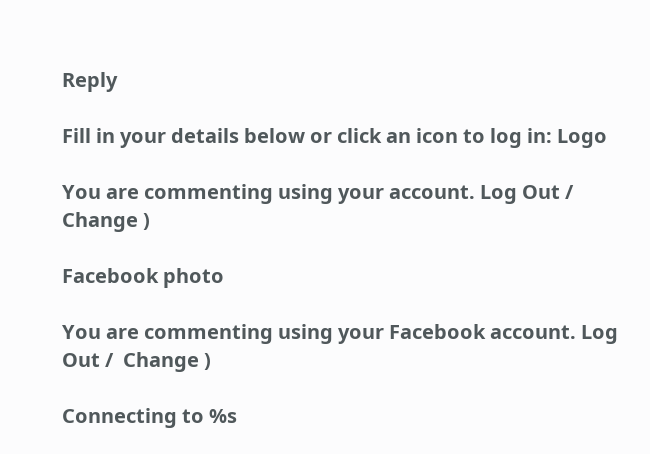Reply

Fill in your details below or click an icon to log in: Logo

You are commenting using your account. Log Out /  Change )

Facebook photo

You are commenting using your Facebook account. Log Out /  Change )

Connecting to %s